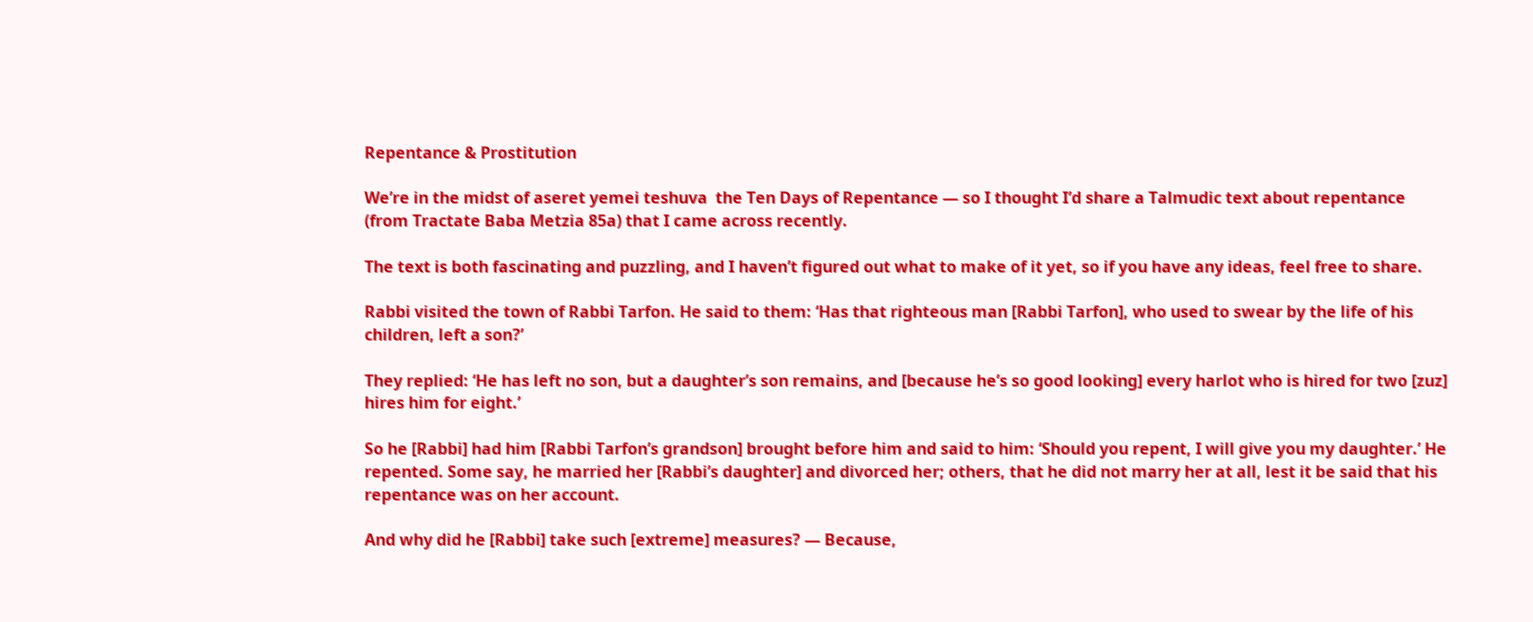Repentance & Prostitution

We’re in the midst of aseret yemei teshuva  the Ten Days of Repentance — so I thought I’d share a Talmudic text about repentance (from Tractate Baba Metzia 85a) that I came across recently.

The text is both fascinating and puzzling, and I haven’t figured out what to make of it yet, so if you have any ideas, feel free to share.

Rabbi visited the town of Rabbi Tarfon. He said to them: ‘Has that righteous man [Rabbi Tarfon], who used to swear by the life of his children, left a son?’

They replied: ‘He has left no son, but a daughter’s son remains, and [because he’s so good looking] every harlot who is hired for two [zuz] hires him for eight.’

So he [Rabbi] had him [Rabbi Tarfon’s grandson] brought before him and said to him: ‘Should you repent, I will give you my daughter.’ He repented. Some say, he married her [Rabbi’s daughter] and divorced her; others, that he did not marry her at all, lest it be said that his repentance was on her account.

And why did he [Rabbi] take such [extreme] measures? — Because,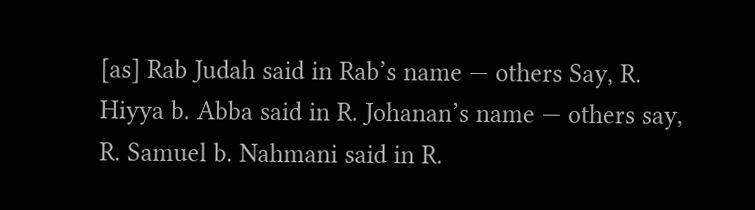[as] Rab Judah said in Rab’s name — others Say, R. Hiyya b. Abba said in R. Johanan’s name — others say, R. Samuel b. Nahmani said in R.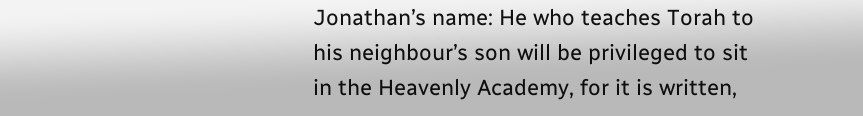Jonathan’s name: He who teaches Torah to his neighbour’s son will be privileged to sit in the Heavenly Academy, for it is written,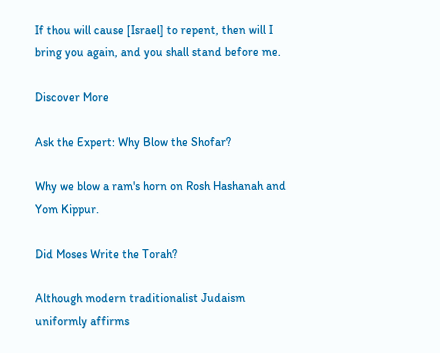If thou will cause [Israel] to repent, then will I bring you again, and you shall stand before me.

Discover More

Ask the Expert: Why Blow the Shofar?

Why we blow a ram's horn on Rosh Hashanah and Yom Kippur.

Did Moses Write the Torah?

Although modern traditionalist Judaism uniformly affirms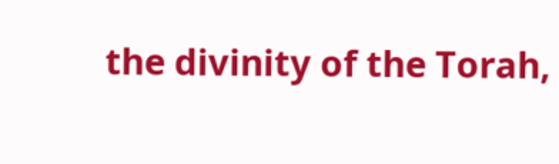the divinity of the Torah,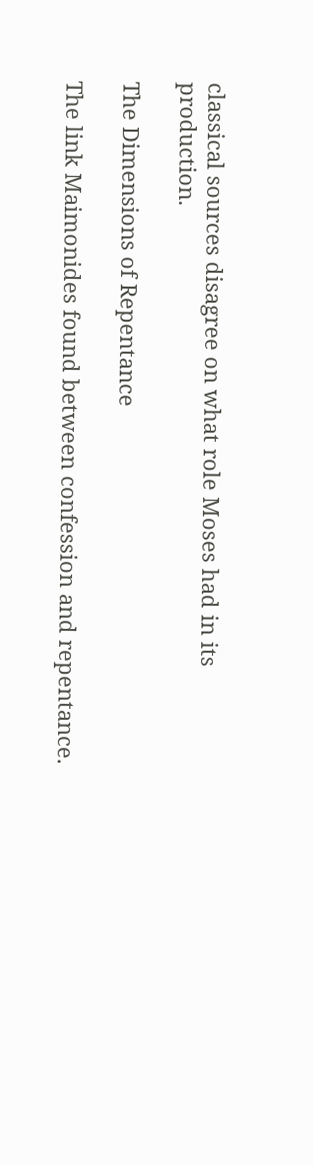classical sources disagree on what role Moses had in its production.

The Dimensions of Repentance

The link Maimonides found between confession and repentance.